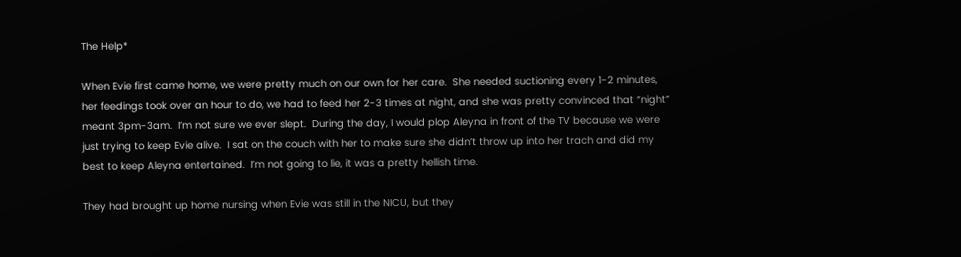The Help*

When Evie first came home, we were pretty much on our own for her care.  She needed suctioning every 1-2 minutes, her feedings took over an hour to do, we had to feed her 2-3 times at night, and she was pretty convinced that “night” meant 3pm-3am.  I’m not sure we ever slept.  During the day, I would plop Aleyna in front of the TV because we were just trying to keep Evie alive.  I sat on the couch with her to make sure she didn’t throw up into her trach and did my best to keep Aleyna entertained.  I’m not going to lie, it was a pretty hellish time.

They had brought up home nursing when Evie was still in the NICU, but they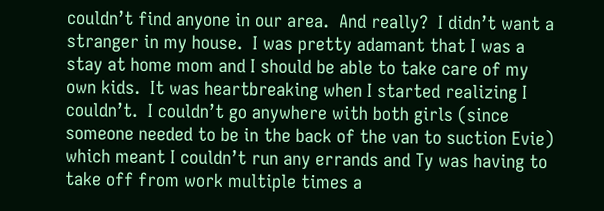couldn’t find anyone in our area.  And really?  I didn’t want a stranger in my house.  I was pretty adamant that I was a stay at home mom and I should be able to take care of my own kids.  It was heartbreaking when I started realizing I couldn’t.  I couldn’t go anywhere with both girls (since someone needed to be in the back of the van to suction Evie) which meant I couldn’t run any errands and Ty was having to take off from work multiple times a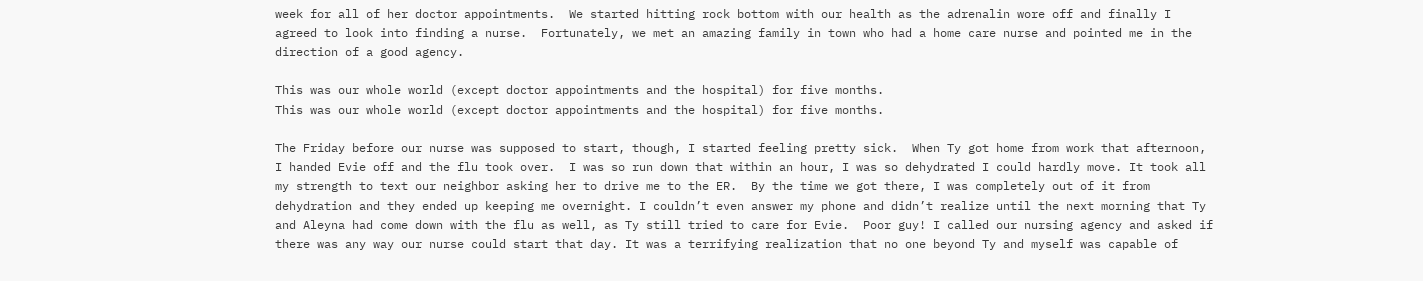week for all of her doctor appointments.  We started hitting rock bottom with our health as the adrenalin wore off and finally I agreed to look into finding a nurse.  Fortunately, we met an amazing family in town who had a home care nurse and pointed me in the direction of a good agency.

This was our whole world (except doctor appointments and the hospital) for five months.
This was our whole world (except doctor appointments and the hospital) for five months.

The Friday before our nurse was supposed to start, though, I started feeling pretty sick.  When Ty got home from work that afternoon, I handed Evie off and the flu took over.  I was so run down that within an hour, I was so dehydrated I could hardly move. It took all my strength to text our neighbor asking her to drive me to the ER.  By the time we got there, I was completely out of it from dehydration and they ended up keeping me overnight. I couldn’t even answer my phone and didn’t realize until the next morning that Ty and Aleyna had come down with the flu as well, as Ty still tried to care for Evie.  Poor guy! I called our nursing agency and asked if there was any way our nurse could start that day. It was a terrifying realization that no one beyond Ty and myself was capable of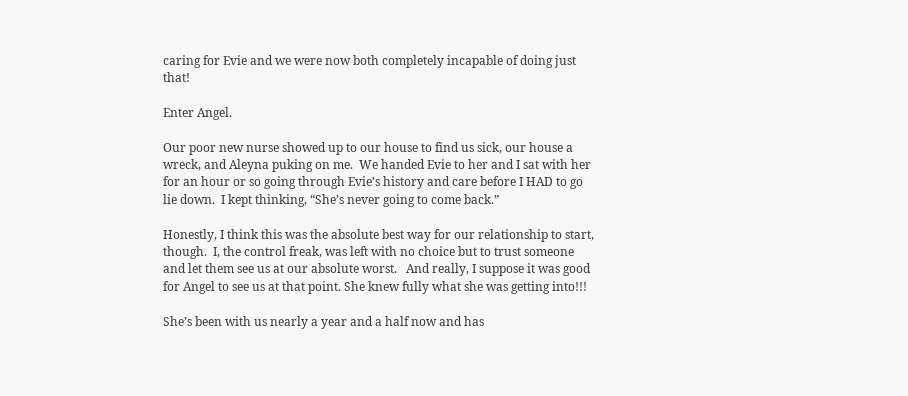caring for Evie and we were now both completely incapable of doing just that!

Enter Angel.

Our poor new nurse showed up to our house to find us sick, our house a wreck, and Aleyna puking on me.  We handed Evie to her and I sat with her for an hour or so going through Evie’s history and care before I HAD to go lie down.  I kept thinking, “She’s never going to come back.”

Honestly, I think this was the absolute best way for our relationship to start, though.  I, the control freak, was left with no choice but to trust someone and let them see us at our absolute worst.   And really, I suppose it was good for Angel to see us at that point. She knew fully what she was getting into!!!

She’s been with us nearly a year and a half now and has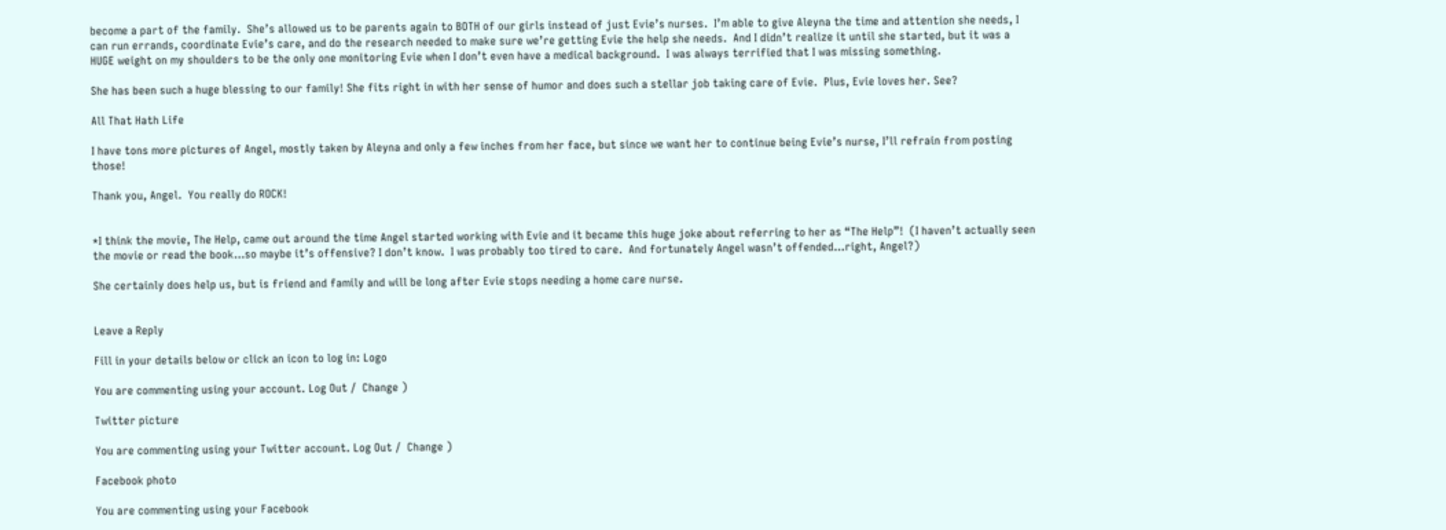become a part of the family.  She’s allowed us to be parents again to BOTH of our girls instead of just Evie’s nurses.  I’m able to give Aleyna the time and attention she needs, I can run errands, coordinate Evie’s care, and do the research needed to make sure we’re getting Evie the help she needs.  And I didn’t realize it until she started, but it was a HUGE weight on my shoulders to be the only one monitoring Evie when I don’t even have a medical background.  I was always terrified that I was missing something.

She has been such a huge blessing to our family! She fits right in with her sense of humor and does such a stellar job taking care of Evie.  Plus, Evie loves her. See?

All That Hath Life

I have tons more pictures of Angel, mostly taken by Aleyna and only a few inches from her face, but since we want her to continue being Evie’s nurse, I’ll refrain from posting those!

Thank you, Angel.  You really do ROCK!


*I think the movie, The Help, came out around the time Angel started working with Evie and it became this huge joke about referring to her as “The Help”!  (I haven’t actually seen the movie or read the book…so maybe it’s offensive? I don’t know.  I was probably too tired to care.  And fortunately Angel wasn’t offended…right, Angel?)

She certainly does help us, but is friend and family and will be long after Evie stops needing a home care nurse.


Leave a Reply

Fill in your details below or click an icon to log in: Logo

You are commenting using your account. Log Out /  Change )

Twitter picture

You are commenting using your Twitter account. Log Out /  Change )

Facebook photo

You are commenting using your Facebook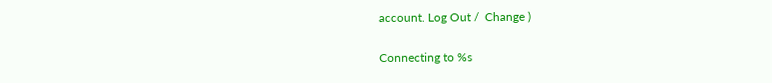account. Log Out /  Change )

Connecting to %s